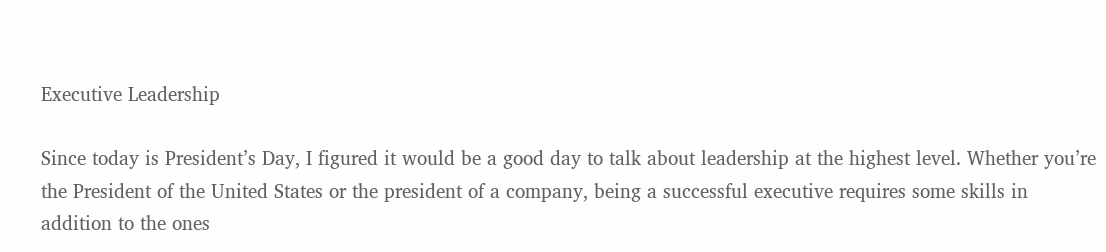Executive Leadership

Since today is President’s Day, I figured it would be a good day to talk about leadership at the highest level. Whether you’re the President of the United States or the president of a company, being a successful executive requires some skills in addition to the ones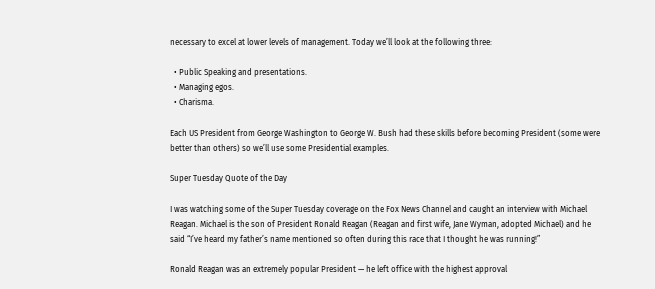necessary to excel at lower levels of management. Today we’ll look at the following three:

  • Public Speaking and presentations.
  • Managing egos.
  • Charisma.

Each US President from George Washington to George W. Bush had these skills before becoming President (some were better than others) so we’ll use some Presidential examples.

Super Tuesday Quote of the Day

I was watching some of the Super Tuesday coverage on the Fox News Channel and caught an interview with Michael Reagan. Michael is the son of President Ronald Reagan (Reagan and first wife, Jane Wyman, adopted Michael) and he said “I’ve heard my father’s name mentioned so often during this race that I thought he was running!”

Ronald Reagan was an extremely popular President — he left office with the highest approval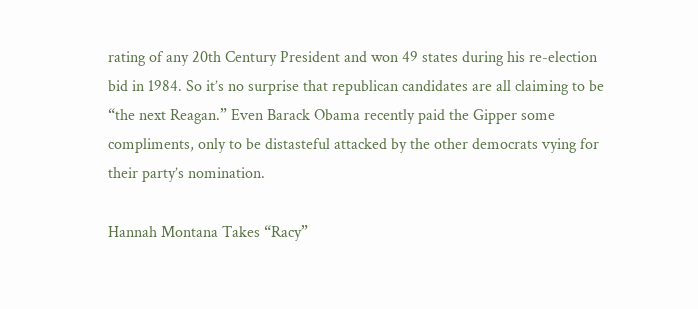rating of any 20th Century President and won 49 states during his re-election bid in 1984. So it’s no surprise that republican candidates are all claiming to be “the next Reagan.” Even Barack Obama recently paid the Gipper some compliments, only to be distasteful attacked by the other democrats vying for their party’s nomination.

Hannah Montana Takes “Racy”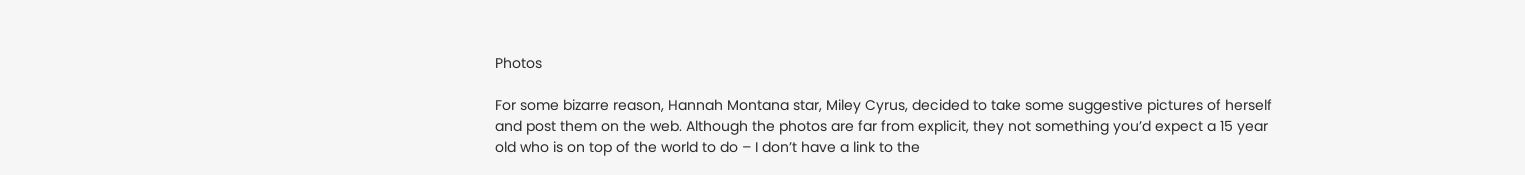Photos

For some bizarre reason, Hannah Montana star, Miley Cyrus, decided to take some suggestive pictures of herself and post them on the web. Although the photos are far from explicit, they not something you’d expect a 15 year old who is on top of the world to do – I don’t have a link to the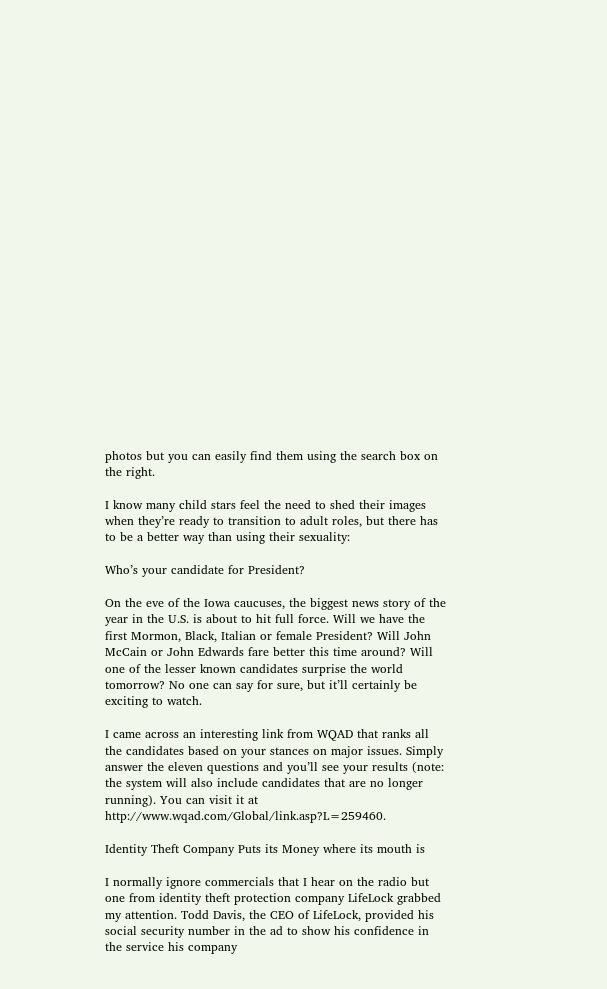photos but you can easily find them using the search box on the right.

I know many child stars feel the need to shed their images when they’re ready to transition to adult roles, but there has to be a better way than using their sexuality:

Who’s your candidate for President?

On the eve of the Iowa caucuses, the biggest news story of the year in the U.S. is about to hit full force. Will we have the first Mormon, Black, Italian or female President? Will John McCain or John Edwards fare better this time around? Will one of the lesser known candidates surprise the world tomorrow? No one can say for sure, but it’ll certainly be exciting to watch.

I came across an interesting link from WQAD that ranks all the candidates based on your stances on major issues. Simply answer the eleven questions and you’ll see your results (note: the system will also include candidates that are no longer running). You can visit it at http://www.wqad.com/Global/link.asp?L=259460.

Identity Theft Company Puts its Money where its mouth is

I normally ignore commercials that I hear on the radio but one from identity theft protection company LifeLock grabbed my attention. Todd Davis, the CEO of LifeLock, provided his social security number in the ad to show his confidence in the service his company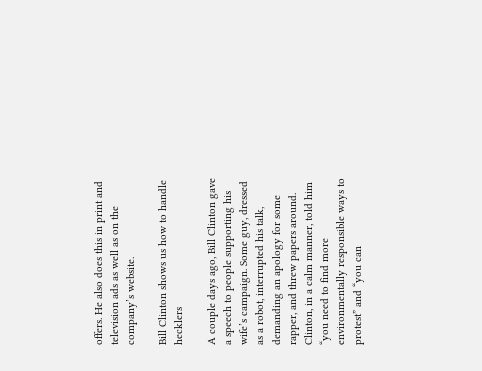offers. He also does this in print and television ads as well as on the company’s website.

Bill Clinton shows us how to handle hecklers

A couple days ago, Bill Clinton gave a speech to people supporting his wife’s campaign. Some guy, dressed as a robot, interrupted his talk, demanding an apology for some rapper, and threw papers around. Clinton, in a calm manner, told him “you need to find more environmentally responsible ways to protest” and “you can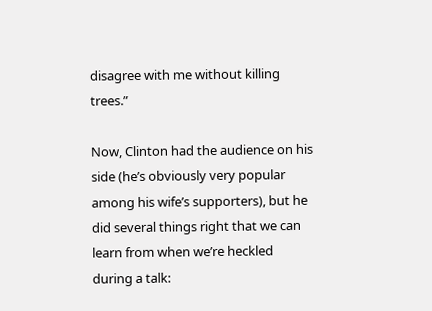disagree with me without killing trees.”

Now, Clinton had the audience on his side (he’s obviously very popular among his wife’s supporters), but he did several things right that we can learn from when we’re heckled during a talk: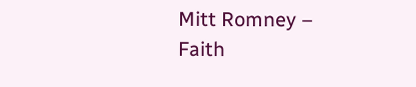Mitt Romney – Faith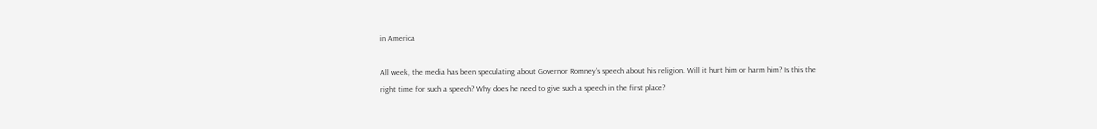in America

All week, the media has been speculating about Governor Romney’s speech about his religion. Will it hurt him or harm him? Is this the right time for such a speech? Why does he need to give such a speech in the first place?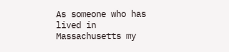As someone who has lived in Massachusetts my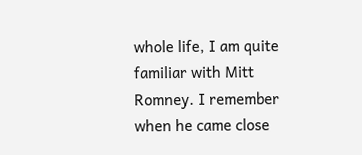whole life, I am quite familiar with Mitt Romney. I remember when he came close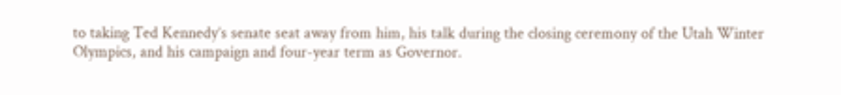to taking Ted Kennedy’s senate seat away from him, his talk during the closing ceremony of the Utah Winter Olympics, and his campaign and four-year term as Governor.